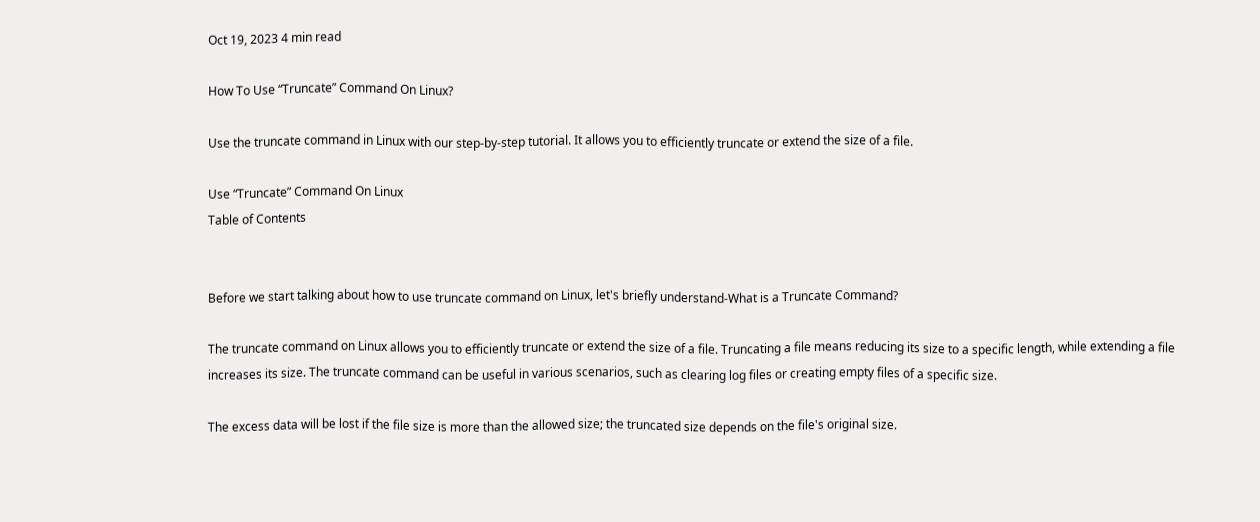Oct 19, 2023 4 min read

How To Use “Truncate” Command On Linux?

Use the truncate command in Linux with our step-by-step tutorial. It allows you to efficiently truncate or extend the size of a file.

Use “Truncate” Command On Linux
Table of Contents


Before we start talking about how to use truncate command on Linux, let's briefly understand-What is a Truncate Command?

The truncate command on Linux allows you to efficiently truncate or extend the size of a file. Truncating a file means reducing its size to a specific length, while extending a file increases its size. The truncate command can be useful in various scenarios, such as clearing log files or creating empty files of a specific size.

The excess data will be lost if the file size is more than the allowed size; the truncated size depends on the file's original size.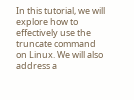In this tutorial, we will explore how to effectively use the truncate command on Linux. We will also address a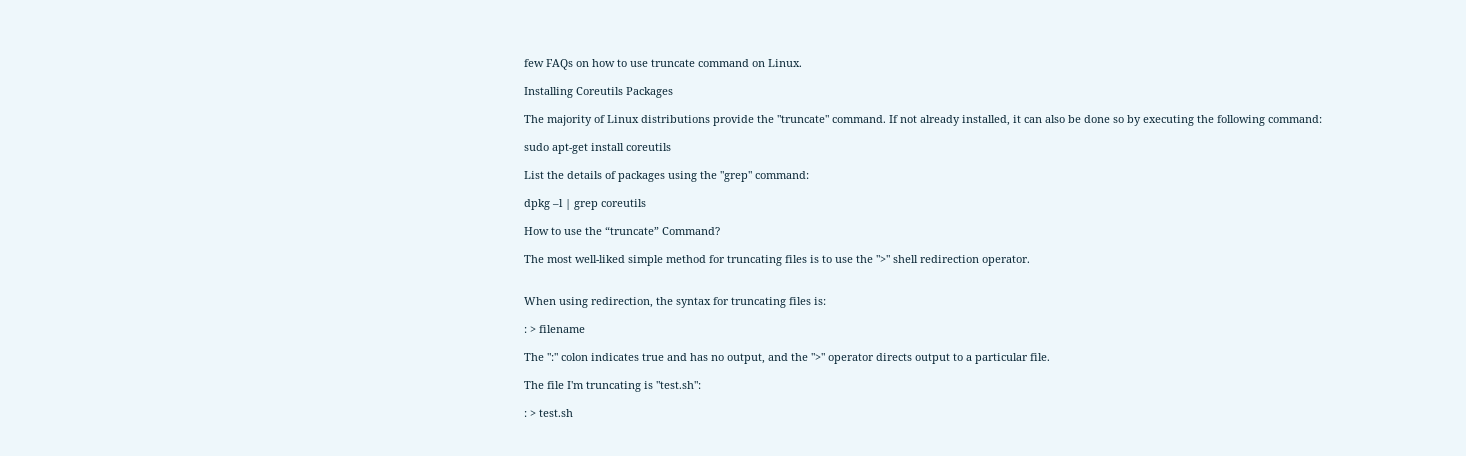few FAQs on how to use truncate command on Linux.

Installing Coreutils Packages

The majority of Linux distributions provide the "truncate" command. If not already installed, it can also be done so by executing the following command:

sudo apt-get install coreutils

List the details of packages using the "grep" command:

dpkg –l | grep coreutils

How to use the “truncate” Command?

The most well-liked simple method for truncating files is to use the ">" shell redirection operator.


When using redirection, the syntax for truncating files is:

: > filename

The ":" colon indicates true and has no output, and the ">" operator directs output to a particular file.

The file I'm truncating is "test.sh":

: > test.sh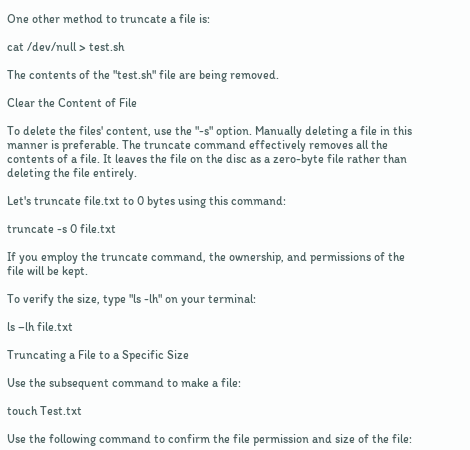One other method to truncate a file is:

cat /dev/null > test.sh

The contents of the "test.sh" file are being removed.

Clear the Content of File

To delete the files' content, use the "-s" option. Manually deleting a file in this manner is preferable. The truncate command effectively removes all the contents of a file. It leaves the file on the disc as a zero-byte file rather than deleting the file entirely.

Let's truncate file.txt to 0 bytes using this command:

truncate -s 0 file.txt

If you employ the truncate command, the ownership, and permissions of the file will be kept.

To verify the size, type "ls -lh" on your terminal:

ls –lh file.txt

Truncating a File to a Specific Size

Use the subsequent command to make a file:

touch Test.txt

Use the following command to confirm the file permission and size of the file: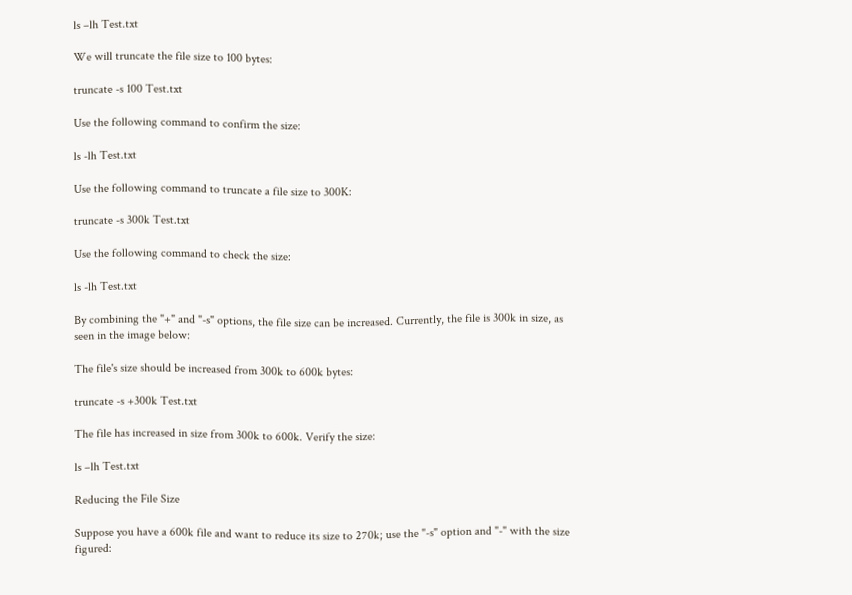ls –lh Test.txt

We will truncate the file size to 100 bytes:

truncate -s 100 Test.txt

Use the following command to confirm the size:

ls -lh Test.txt

Use the following command to truncate a file size to 300K:

truncate -s 300k Test.txt

Use the following command to check the size:

ls -lh Test.txt

By combining the "+" and "-s" options, the file size can be increased. Currently, the file is 300k in size, as seen in the image below:

The file's size should be increased from 300k to 600k bytes:

truncate -s +300k Test.txt

The file has increased in size from 300k to 600k. Verify the size:

ls –lh Test.txt

Reducing the File Size

Suppose you have a 600k file and want to reduce its size to 270k; use the "-s" option and "-" with the size figured: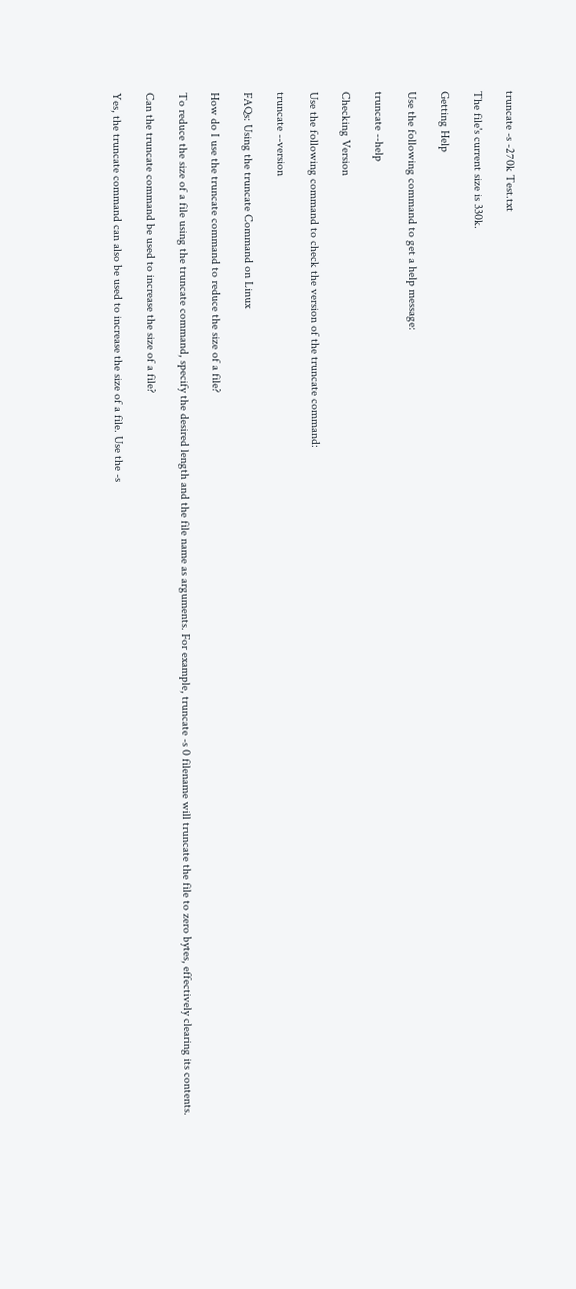truncate -s -270k Test.txt

The file's current size is 330k.

Getting Help

Use the following command to get a help message:

truncate --help

Checking Version

Use the following command to check the version of the truncate command:

truncate --version

FAQs: Using the truncate Command on Linux

How do I use the truncate command to reduce the size of a file?

To reduce the size of a file using the truncate command, specify the desired length and the file name as arguments. For example, truncate -s 0 filename will truncate the file to zero bytes, effectively clearing its contents.

Can the truncate command be used to increase the size of a file?

Yes, the truncate command can also be used to increase the size of a file. Use the -s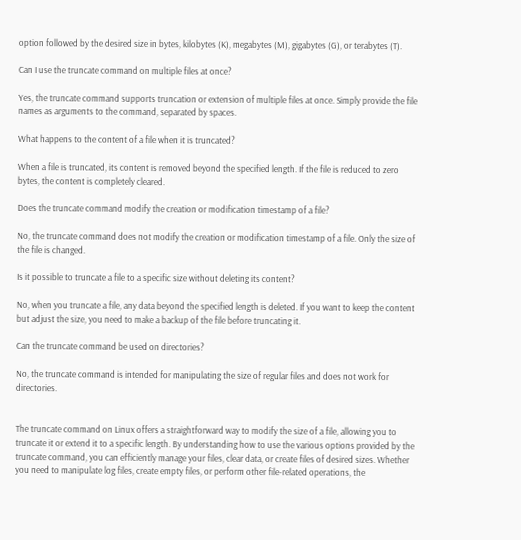option followed by the desired size in bytes, kilobytes (K), megabytes (M), gigabytes (G), or terabytes (T).

Can I use the truncate command on multiple files at once?

Yes, the truncate command supports truncation or extension of multiple files at once. Simply provide the file names as arguments to the command, separated by spaces.

What happens to the content of a file when it is truncated?

When a file is truncated, its content is removed beyond the specified length. If the file is reduced to zero bytes, the content is completely cleared.

Does the truncate command modify the creation or modification timestamp of a file?

No, the truncate command does not modify the creation or modification timestamp of a file. Only the size of the file is changed.

Is it possible to truncate a file to a specific size without deleting its content?

No, when you truncate a file, any data beyond the specified length is deleted. If you want to keep the content but adjust the size, you need to make a backup of the file before truncating it.

Can the truncate command be used on directories?

No, the truncate command is intended for manipulating the size of regular files and does not work for directories.


The truncate command on Linux offers a straightforward way to modify the size of a file, allowing you to truncate it or extend it to a specific length. By understanding how to use the various options provided by the truncate command, you can efficiently manage your files, clear data, or create files of desired sizes. Whether you need to manipulate log files, create empty files, or perform other file-related operations, the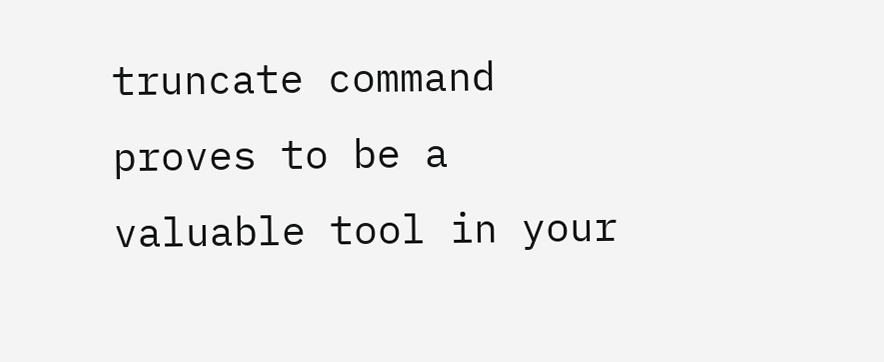truncate command proves to be a valuable tool in your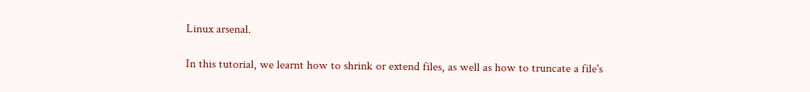Linux arsenal.

In this tutorial, we learnt how to shrink or extend files, as well as how to truncate a file's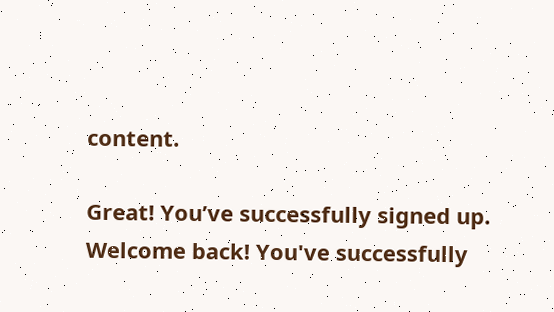content.

Great! You’ve successfully signed up.
Welcome back! You've successfully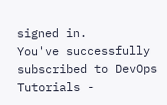signed in.
You've successfully subscribed to DevOps Tutorials -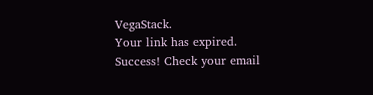VegaStack.
Your link has expired.
Success! Check your email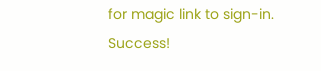for magic link to sign-in.
Success!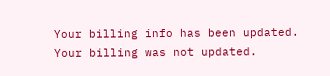Your billing info has been updated.
Your billing was not updated.